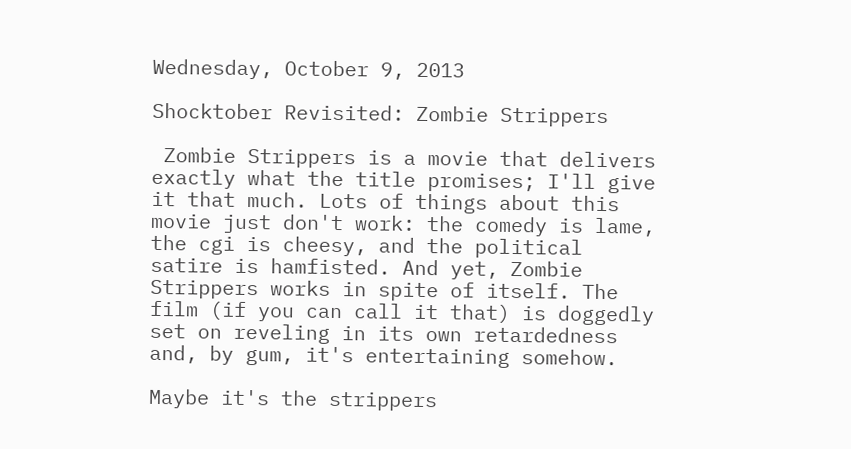Wednesday, October 9, 2013

Shocktober Revisited: Zombie Strippers

 Zombie Strippers is a movie that delivers exactly what the title promises; I'll give it that much. Lots of things about this movie just don't work: the comedy is lame, the cgi is cheesy, and the political satire is hamfisted. And yet, Zombie Strippers works in spite of itself. The film (if you can call it that) is doggedly set on reveling in its own retardedness and, by gum, it's entertaining somehow.

Maybe it's the strippers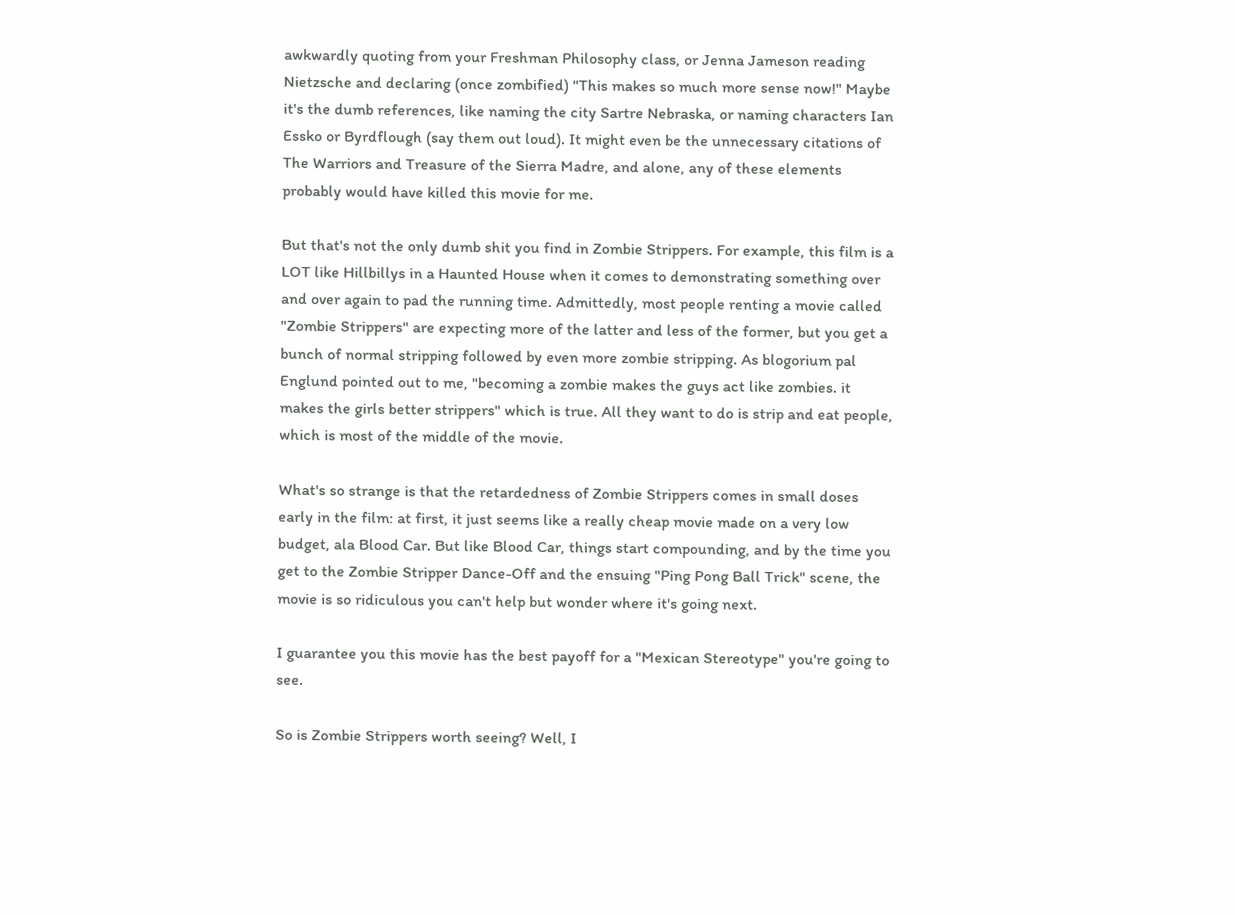awkwardly quoting from your Freshman Philosophy class, or Jenna Jameson reading Nietzsche and declaring (once zombified) "This makes so much more sense now!" Maybe it's the dumb references, like naming the city Sartre Nebraska, or naming characters Ian Essko or Byrdflough (say them out loud). It might even be the unnecessary citations of The Warriors and Treasure of the Sierra Madre, and alone, any of these elements probably would have killed this movie for me.

But that's not the only dumb shit you find in Zombie Strippers. For example, this film is a LOT like Hillbillys in a Haunted House when it comes to demonstrating something over and over again to pad the running time. Admittedly, most people renting a movie called "Zombie Strippers" are expecting more of the latter and less of the former, but you get a bunch of normal stripping followed by even more zombie stripping. As blogorium pal Englund pointed out to me, "becoming a zombie makes the guys act like zombies. it makes the girls better strippers" which is true. All they want to do is strip and eat people, which is most of the middle of the movie.

What's so strange is that the retardedness of Zombie Strippers comes in small doses early in the film: at first, it just seems like a really cheap movie made on a very low budget, ala Blood Car. But like Blood Car, things start compounding, and by the time you get to the Zombie Stripper Dance-Off and the ensuing "Ping Pong Ball Trick" scene, the movie is so ridiculous you can't help but wonder where it's going next.

I guarantee you this movie has the best payoff for a "Mexican Stereotype" you're going to see.

So is Zombie Strippers worth seeing? Well, I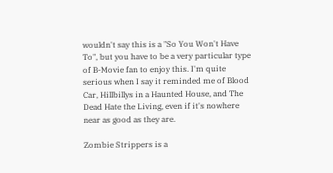wouldn't say this is a "So You Won't Have To", but you have to be a very particular type of B-Movie fan to enjoy this. I'm quite serious when I say it reminded me of Blood Car, Hillbillys in a Haunted House, and The Dead Hate the Living, even if it's nowhere near as good as they are.

Zombie Strippers is a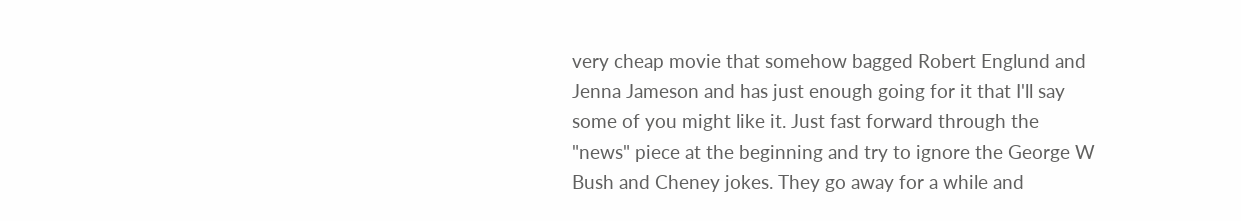very cheap movie that somehow bagged Robert Englund and Jenna Jameson and has just enough going for it that I'll say some of you might like it. Just fast forward through the "news" piece at the beginning and try to ignore the George W Bush and Cheney jokes. They go away for a while and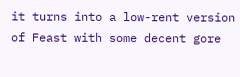it turns into a low-rent version of Feast with some decent gore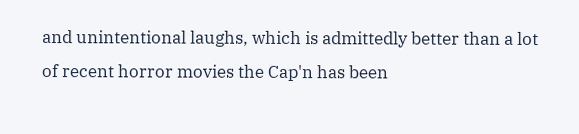and unintentional laughs, which is admittedly better than a lot of recent horror movies the Cap'n has been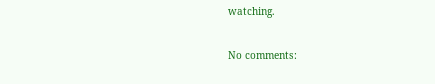watching.

No comments: